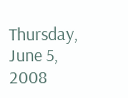Thursday, June 5, 2008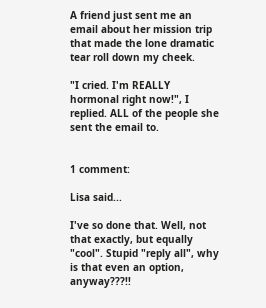A friend just sent me an email about her mission trip that made the lone dramatic tear roll down my cheek.

"I cried. I'm REALLY hormonal right now!", I replied. ALL of the people she sent the email to.


1 comment:

Lisa said...

I've so done that. Well, not that exactly, but equally "cool". Stupid "reply all", why is that even an option, anyway???!!